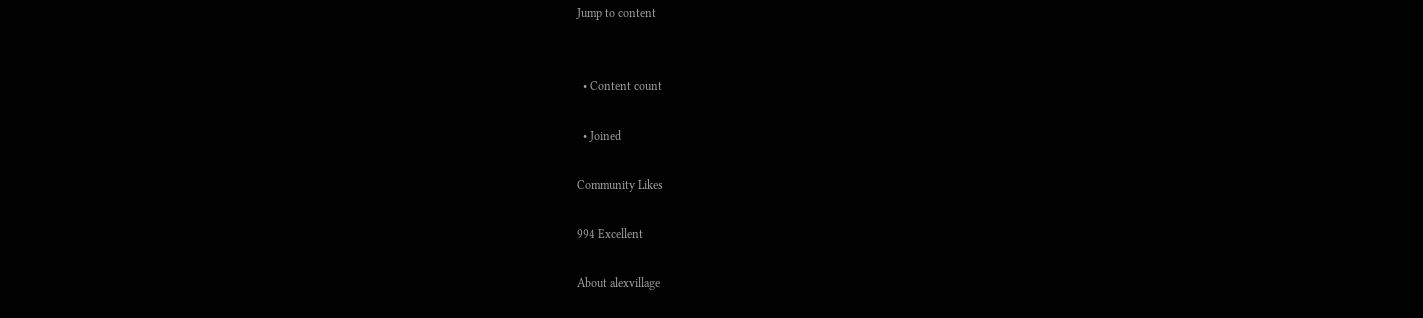Jump to content


  • Content count

  • Joined

Community Likes

994 Excellent

About alexvillage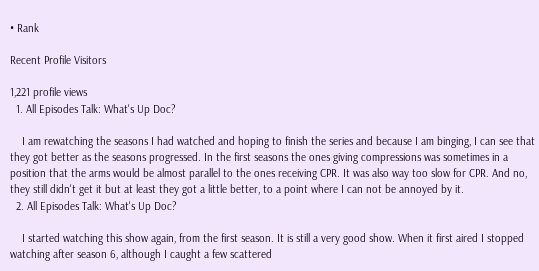• Rank

Recent Profile Visitors

1,221 profile views
  1. All Episodes Talk: What's Up Doc?

    I am rewatching the seasons I had watched and hoping to finish the series and because I am binging, I can see that they got better as the seasons progressed. In the first seasons the ones giving compressions was sometimes in a position that the arms would be almost parallel to the ones receiving CPR. It was also way too slow for CPR. And no, they still didn't get it but at least they got a little better, to a point where I can not be annoyed by it.
  2. All Episodes Talk: What's Up Doc?

    I started watching this show again, from the first season. It is still a very good show. When it first aired I stopped watching after season 6, although I caught a few scattered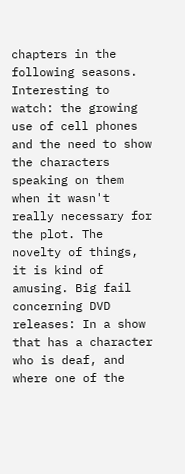chapters in the following seasons. Interesting to watch: the growing use of cell phones and the need to show the characters speaking on them when it wasn't really necessary for the plot. The novelty of things, it is kind of amusing. Big fail concerning DVD releases: In a show that has a character who is deaf, and where one of the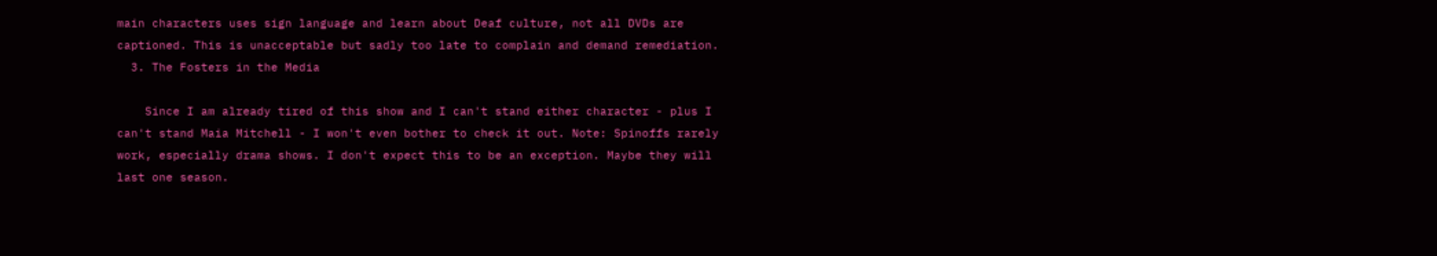main characters uses sign language and learn about Deaf culture, not all DVDs are captioned. This is unacceptable but sadly too late to complain and demand remediation.
  3. The Fosters in the Media

    Since I am already tired of this show and I can't stand either character - plus I can't stand Maia Mitchell - I won't even bother to check it out. Note: Spinoffs rarely work, especially drama shows. I don't expect this to be an exception. Maybe they will last one season.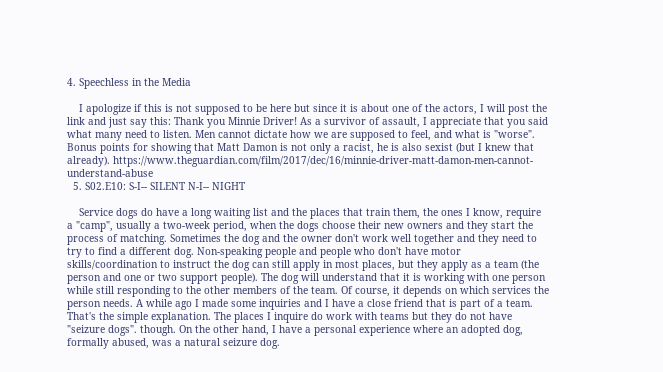4. Speechless in the Media

    I apologize if this is not supposed to be here but since it is about one of the actors, I will post the link and just say this: Thank you Minnie Driver! As a survivor of assault, I appreciate that you said what many need to listen. Men cannot dictate how we are supposed to feel, and what is "worse". Bonus points for showing that Matt Damon is not only a racist, he is also sexist (but I knew that already). https://www.theguardian.com/film/2017/dec/16/minnie-driver-matt-damon-men-cannot-understand-abuse
  5. S02.E10: S-I-- SILENT N-I-- NIGHT

    Service dogs do have a long waiting list and the places that train them, the ones I know, require a "camp", usually a two-week period, when the dogs choose their new owners and they start the process of matching. Sometimes the dog and the owner don't work well together and they need to try to find a different dog. Non-speaking people and people who don't have motor skills/coordination to instruct the dog can still apply in most places, but they apply as a team (the person and one or two support people). The dog will understand that it is working with one person while still responding to the other members of the team. Of course, it depends on which services the person needs. A while ago I made some inquiries and I have a close friend that is part of a team. That's the simple explanation. The places I inquire do work with teams but they do not have "seizure dogs". though. On the other hand, I have a personal experience where an adopted dog, formally abused, was a natural seizure dog.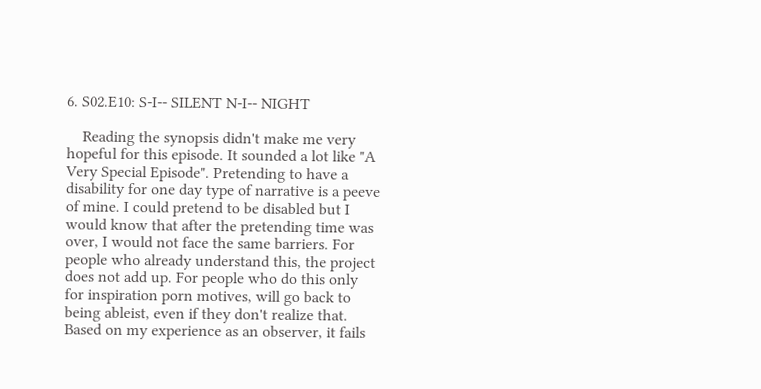6. S02.E10: S-I-- SILENT N-I-- NIGHT

    Reading the synopsis didn't make me very hopeful for this episode. It sounded a lot like "A Very Special Episode". Pretending to have a disability for one day type of narrative is a peeve of mine. I could pretend to be disabled but I would know that after the pretending time was over, I would not face the same barriers. For people who already understand this, the project does not add up. For people who do this only for inspiration porn motives, will go back to being ableist, even if they don't realize that. Based on my experience as an observer, it fails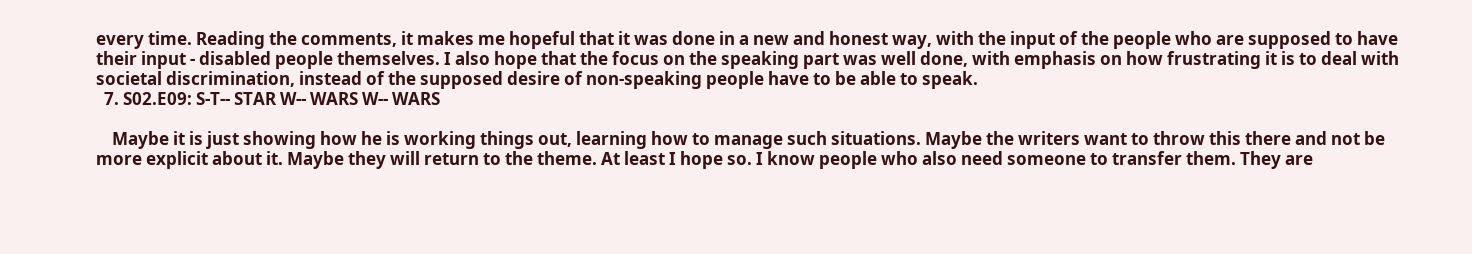every time. Reading the comments, it makes me hopeful that it was done in a new and honest way, with the input of the people who are supposed to have their input - disabled people themselves. I also hope that the focus on the speaking part was well done, with emphasis on how frustrating it is to deal with societal discrimination, instead of the supposed desire of non-speaking people have to be able to speak.
  7. S02.E09: S-T-- STAR W-- WARS W-- WARS

    Maybe it is just showing how he is working things out, learning how to manage such situations. Maybe the writers want to throw this there and not be more explicit about it. Maybe they will return to the theme. At least I hope so. I know people who also need someone to transfer them. They are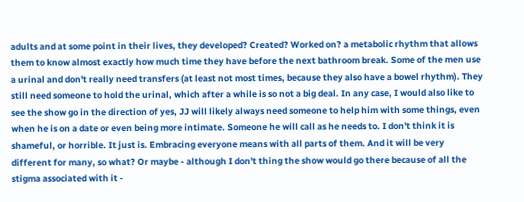adults and at some point in their lives, they developed? Created? Worked on? a metabolic rhythm that allows them to know almost exactly how much time they have before the next bathroom break. Some of the men use a urinal and don't really need transfers (at least not most times, because they also have a bowel rhythm). They still need someone to hold the urinal, which after a while is so not a big deal. In any case, I would also like to see the show go in the direction of yes, JJ will likely always need someone to help him with some things, even when he is on a date or even being more intimate. Someone he will call as he needs to. I don't think it is shameful, or horrible. It just is. Embracing everyone means with all parts of them. And it will be very different for many, so what? Or maybe - although I don't thing the show would go there because of all the stigma associated with it -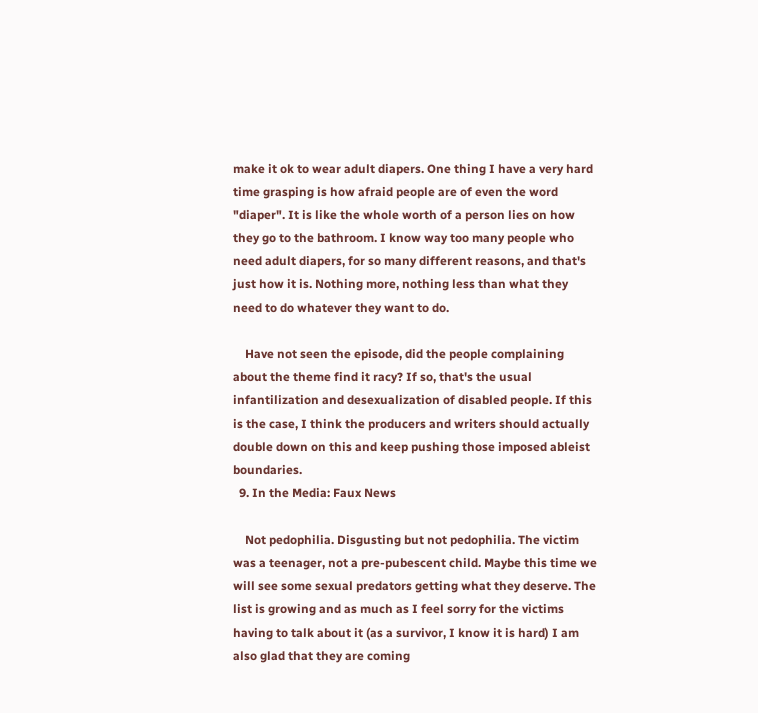make it ok to wear adult diapers. One thing I have a very hard time grasping is how afraid people are of even the word "diaper". It is like the whole worth of a person lies on how they go to the bathroom. I know way too many people who need adult diapers, for so many different reasons, and that's just how it is. Nothing more, nothing less than what they need to do whatever they want to do.

    Have not seen the episode, did the people complaining about the theme find it racy? If so, that's the usual infantilization and desexualization of disabled people. If this is the case, I think the producers and writers should actually double down on this and keep pushing those imposed ableist boundaries.
  9. In the Media: Faux News

    Not pedophilia. Disgusting but not pedophilia. The victim was a teenager, not a pre-pubescent child. Maybe this time we will see some sexual predators getting what they deserve. The list is growing and as much as I feel sorry for the victims having to talk about it (as a survivor, I know it is hard) I am also glad that they are coming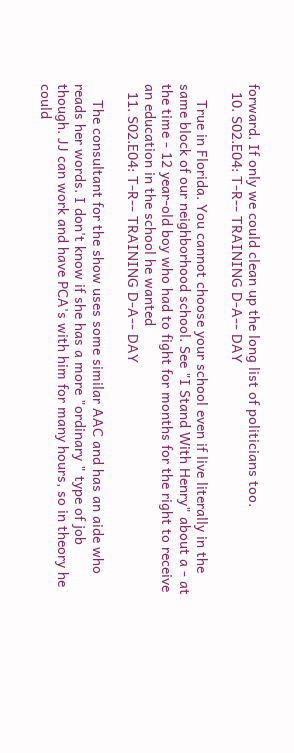forward. If only we could clean up the long list of politicians too.
  10. S02.E04: T-R-- TRAINING D-A-- DAY

    True in Florida. You cannot choose your school even if live literally in the same block of our neighborhood school. See "I Stand With Henry" about a - at the time - 12 year-old boy who had to fight for months for the right to receive an education in the school he wanted
  11. S02.E04: T-R-- TRAINING D-A-- DAY

    The consultant for the show uses some similar AAC and has an aide who reads her words. I don't know if she has a more "ordinary " type of job though. JJ can work and have PCA's with him for many hours, so in theory he could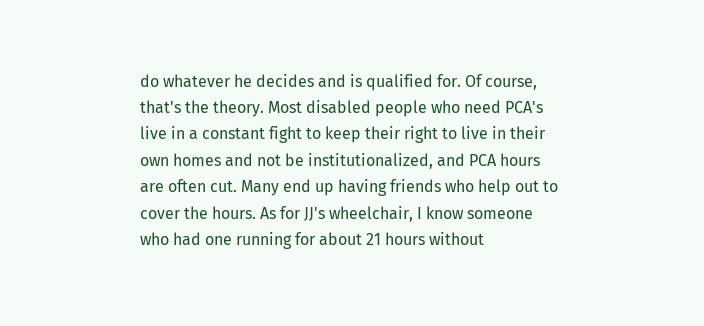do whatever he decides and is qualified for. Of course, that's the theory. Most disabled people who need PCA's live in a constant fight to keep their right to live in their own homes and not be institutionalized, and PCA hours are often cut. Many end up having friends who help out to cover the hours. As for JJ's wheelchair, I know someone who had one running for about 21 hours without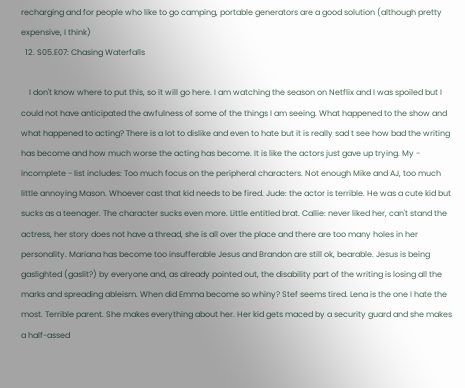recharging and for people who like to go camping, portable generators are a good solution (although pretty expensive, I think)
  12. S05.E07: Chasing Waterfalls

    I don't know where to put this, so it will go here. I am watching the season on Netflix and I was spoiled but I could not have anticipated the awfulness of some of the things I am seeing. What happened to the show and what happened to acting? There is a lot to dislike and even to hate but it is really sad t see how bad the writing has become and how much worse the acting has become. It is like the actors just gave up trying. My - incomplete - list includes: Too much focus on the peripheral characters. Not enough Mike and AJ, too much little annoying Mason. Whoever cast that kid needs to be fired. Jude: the actor is terrible. He was a cute kid but sucks as a teenager. The character sucks even more. Little entitled brat. Callie: never liked her, can't stand the actress, her story does not have a thread, she is all over the place and there are too many holes in her personality. Mariana has become too insufferable Jesus and Brandon are still ok, bearable. Jesus is being gaslighted (gaslit?) by everyone and, as already pointed out, the disability part of the writing is losing all the marks and spreading ableism. When did Emma become so whiny? Stef seems tired. Lena is the one I hate the most. Terrible parent. She makes everything about her. Her kid gets maced by a security guard and she makes a half-assed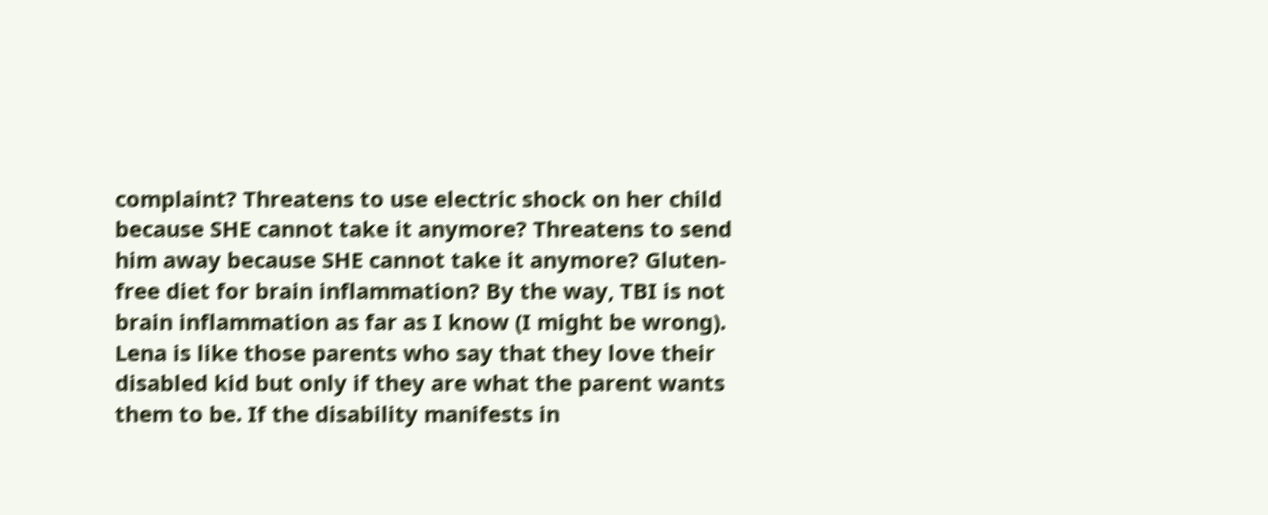complaint? Threatens to use electric shock on her child because SHE cannot take it anymore? Threatens to send him away because SHE cannot take it anymore? Gluten-free diet for brain inflammation? By the way, TBI is not brain inflammation as far as I know (I might be wrong). Lena is like those parents who say that they love their disabled kid but only if they are what the parent wants them to be. If the disability manifests in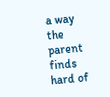a way the parent finds hard of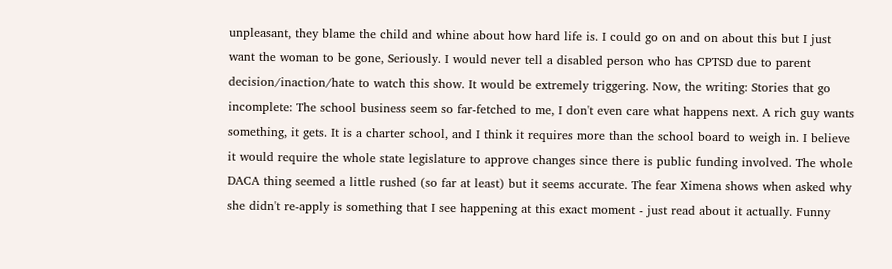unpleasant, they blame the child and whine about how hard life is. I could go on and on about this but I just want the woman to be gone, Seriously. I would never tell a disabled person who has CPTSD due to parent decision/inaction/hate to watch this show. It would be extremely triggering. Now, the writing: Stories that go incomplete: The school business seem so far-fetched to me, I don't even care what happens next. A rich guy wants something, it gets. It is a charter school, and I think it requires more than the school board to weigh in. I believe it would require the whole state legislature to approve changes since there is public funding involved. The whole DACA thing seemed a little rushed (so far at least) but it seems accurate. The fear Ximena shows when asked why she didn't re-apply is something that I see happening at this exact moment - just read about it actually. Funny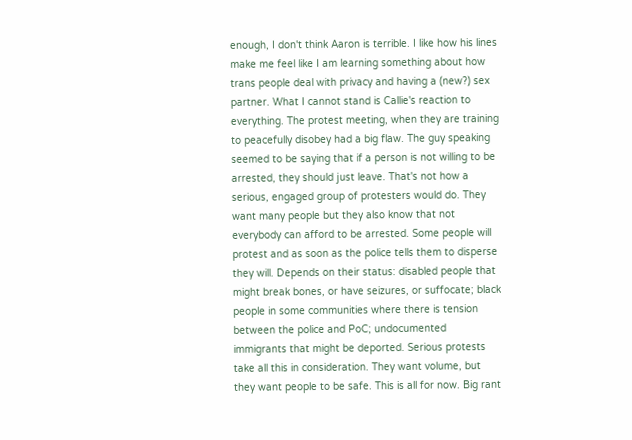enough, I don't think Aaron is terrible. I like how his lines make me feel like I am learning something about how trans people deal with privacy and having a (new?) sex partner. What I cannot stand is Callie's reaction to everything. The protest meeting, when they are training to peacefully disobey had a big flaw. The guy speaking seemed to be saying that if a person is not willing to be arrested, they should just leave. That's not how a serious, engaged group of protesters would do. They want many people but they also know that not everybody can afford to be arrested. Some people will protest and as soon as the police tells them to disperse they will. Depends on their status: disabled people that might break bones, or have seizures, or suffocate; black people in some communities where there is tension between the police and PoC; undocumented immigrants that might be deported. Serious protests take all this in consideration. They want volume, but they want people to be safe. This is all for now. Big rant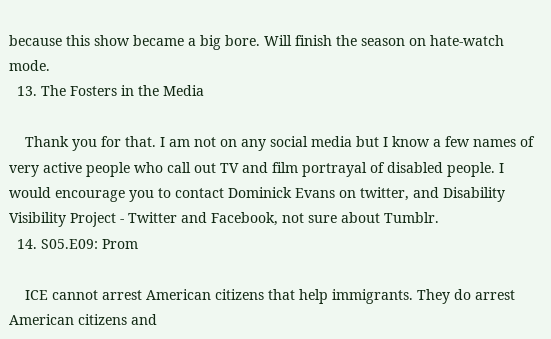because this show became a big bore. Will finish the season on hate-watch mode.
  13. The Fosters in the Media

    Thank you for that. I am not on any social media but I know a few names of very active people who call out TV and film portrayal of disabled people. I would encourage you to contact Dominick Evans on twitter, and Disability Visibility Project - Twitter and Facebook, not sure about Tumblr.
  14. S05.E09: Prom

    ICE cannot arrest American citizens that help immigrants. They do arrest American citizens and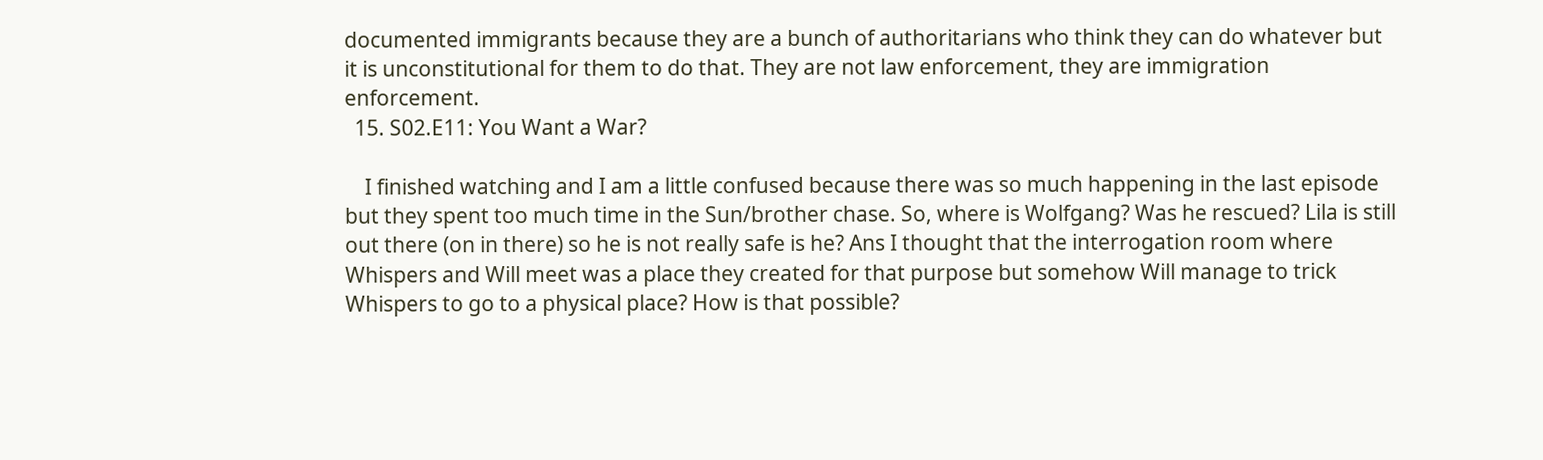documented immigrants because they are a bunch of authoritarians who think they can do whatever but it is unconstitutional for them to do that. They are not law enforcement, they are immigration enforcement.
  15. S02.E11: You Want a War?

    I finished watching and I am a little confused because there was so much happening in the last episode but they spent too much time in the Sun/brother chase. So, where is Wolfgang? Was he rescued? Lila is still out there (on in there) so he is not really safe is he? Ans I thought that the interrogation room where Whispers and Will meet was a place they created for that purpose but somehow Will manage to trick Whispers to go to a physical place? How is that possible?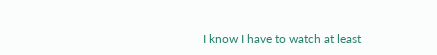I know I have to watch at least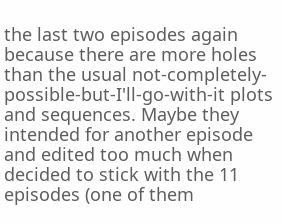the last two episodes again because there are more holes than the usual not-completely-possible-but-I'll-go-with-it plots and sequences. Maybe they intended for another episode and edited too much when decided to stick with the 11 episodes (one of them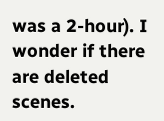was a 2-hour). I wonder if there are deleted scenes.